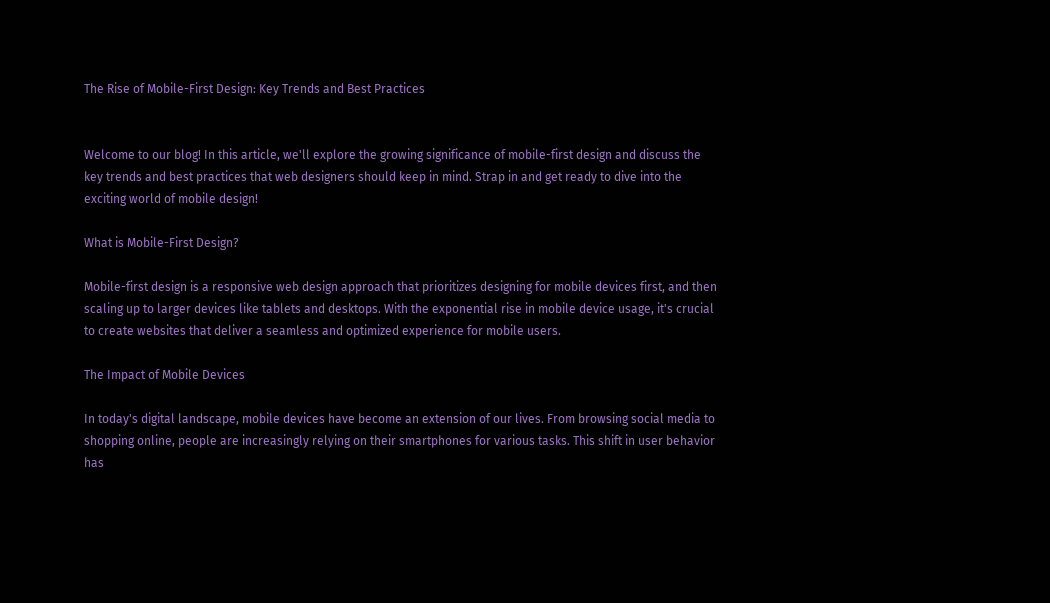The Rise of Mobile-First Design: Key Trends and Best Practices


Welcome to our blog! In this article, we'll explore the growing significance of mobile-first design and discuss the key trends and best practices that web designers should keep in mind. Strap in and get ready to dive into the exciting world of mobile design!

What is Mobile-First Design?

Mobile-first design is a responsive web design approach that prioritizes designing for mobile devices first, and then scaling up to larger devices like tablets and desktops. With the exponential rise in mobile device usage, it's crucial to create websites that deliver a seamless and optimized experience for mobile users.

The Impact of Mobile Devices

In today's digital landscape, mobile devices have become an extension of our lives. From browsing social media to shopping online, people are increasingly relying on their smartphones for various tasks. This shift in user behavior has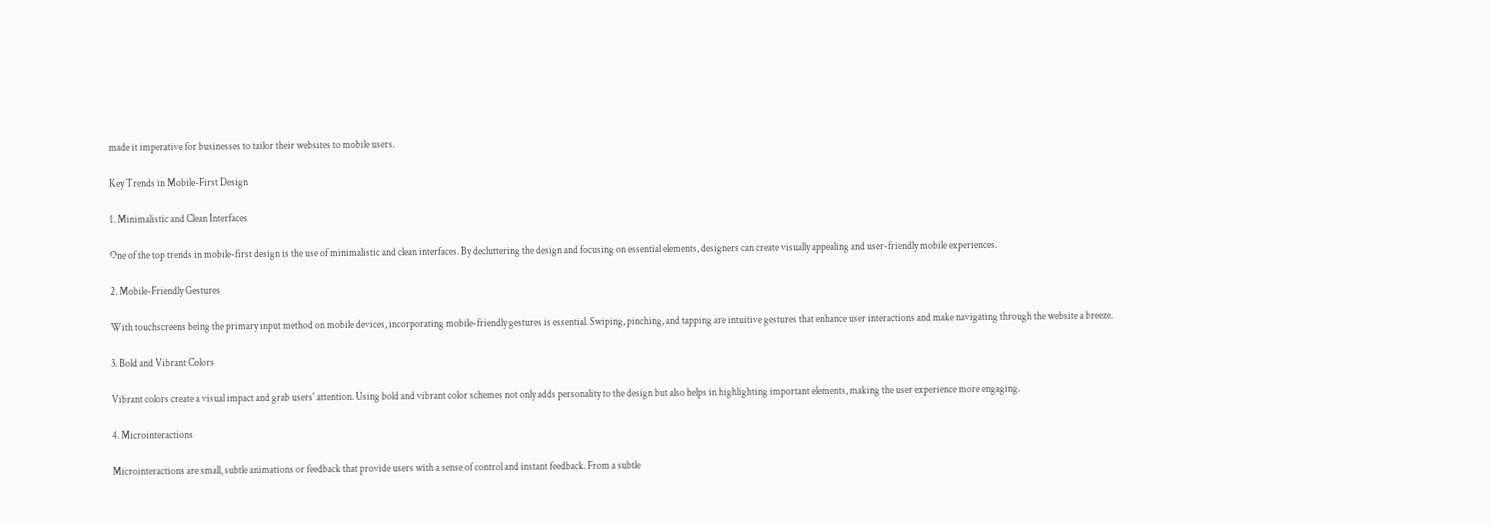made it imperative for businesses to tailor their websites to mobile users.

Key Trends in Mobile-First Design

1. Minimalistic and Clean Interfaces

One of the top trends in mobile-first design is the use of minimalistic and clean interfaces. By decluttering the design and focusing on essential elements, designers can create visually appealing and user-friendly mobile experiences.

2. Mobile-Friendly Gestures

With touchscreens being the primary input method on mobile devices, incorporating mobile-friendly gestures is essential. Swiping, pinching, and tapping are intuitive gestures that enhance user interactions and make navigating through the website a breeze.

3. Bold and Vibrant Colors

Vibrant colors create a visual impact and grab users' attention. Using bold and vibrant color schemes not only adds personality to the design but also helps in highlighting important elements, making the user experience more engaging.

4. Microinteractions

Microinteractions are small, subtle animations or feedback that provide users with a sense of control and instant feedback. From a subtle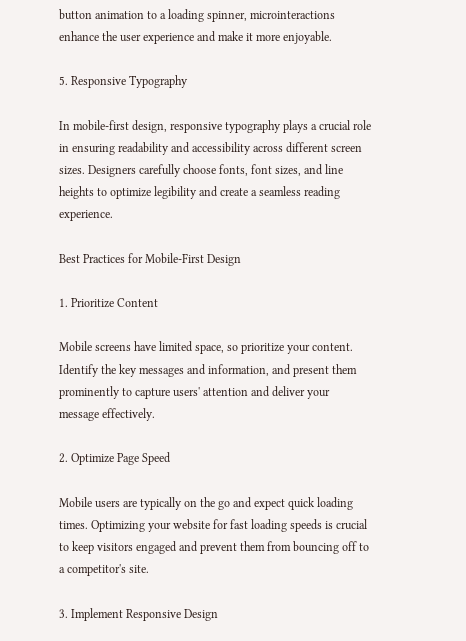button animation to a loading spinner, microinteractions enhance the user experience and make it more enjoyable.

5. Responsive Typography

In mobile-first design, responsive typography plays a crucial role in ensuring readability and accessibility across different screen sizes. Designers carefully choose fonts, font sizes, and line heights to optimize legibility and create a seamless reading experience.

Best Practices for Mobile-First Design

1. Prioritize Content

Mobile screens have limited space, so prioritize your content. Identify the key messages and information, and present them prominently to capture users' attention and deliver your message effectively.

2. Optimize Page Speed

Mobile users are typically on the go and expect quick loading times. Optimizing your website for fast loading speeds is crucial to keep visitors engaged and prevent them from bouncing off to a competitor's site.

3. Implement Responsive Design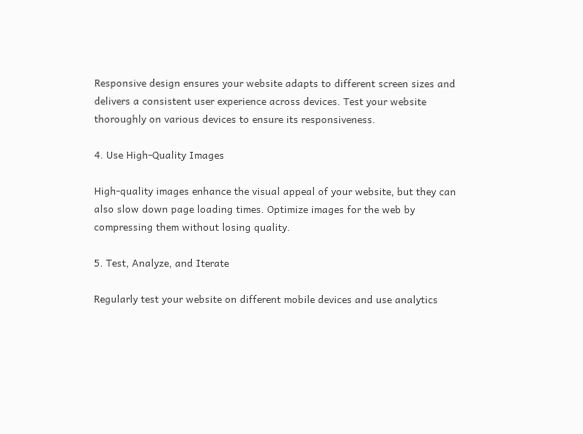Responsive design ensures your website adapts to different screen sizes and delivers a consistent user experience across devices. Test your website thoroughly on various devices to ensure its responsiveness.

4. Use High-Quality Images

High-quality images enhance the visual appeal of your website, but they can also slow down page loading times. Optimize images for the web by compressing them without losing quality.

5. Test, Analyze, and Iterate

Regularly test your website on different mobile devices and use analytics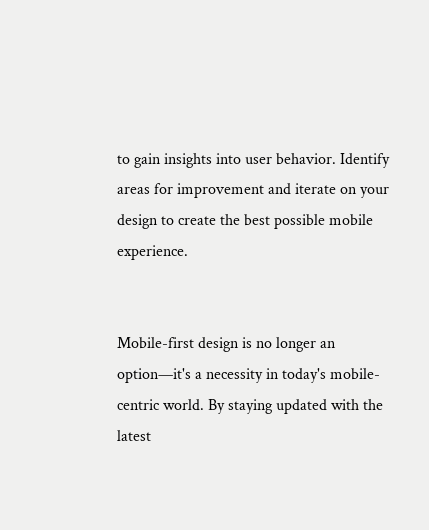to gain insights into user behavior. Identify areas for improvement and iterate on your design to create the best possible mobile experience.


Mobile-first design is no longer an option—it's a necessity in today's mobile-centric world. By staying updated with the latest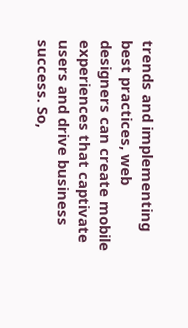trends and implementing best practices, web designers can create mobile experiences that captivate users and drive business success. So,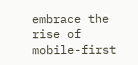embrace the rise of mobile-first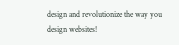design and revolutionize the way you design websites!